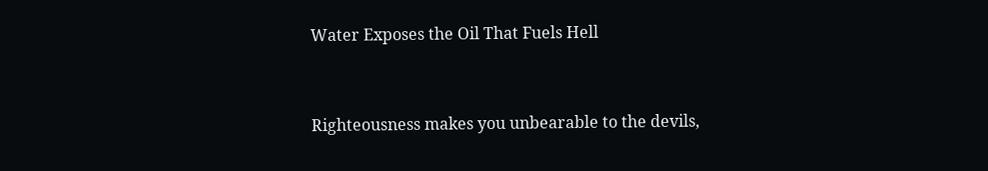Water Exposes the Oil That Fuels Hell


Righteousness makes you unbearable to the devils,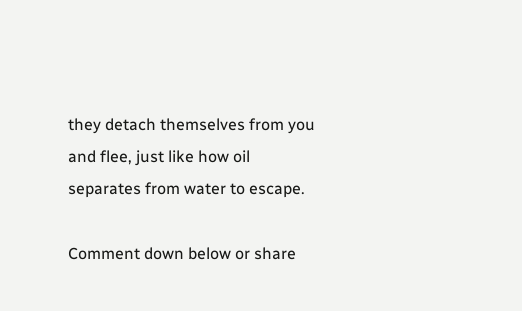they detach themselves from you and flee, just like how oil separates from water to escape.

Comment down below or share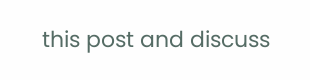this post and discuss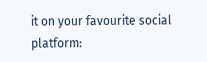it on your favourite social platform: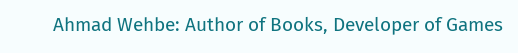Ahmad Wehbe: Author of Books, Developer of Games